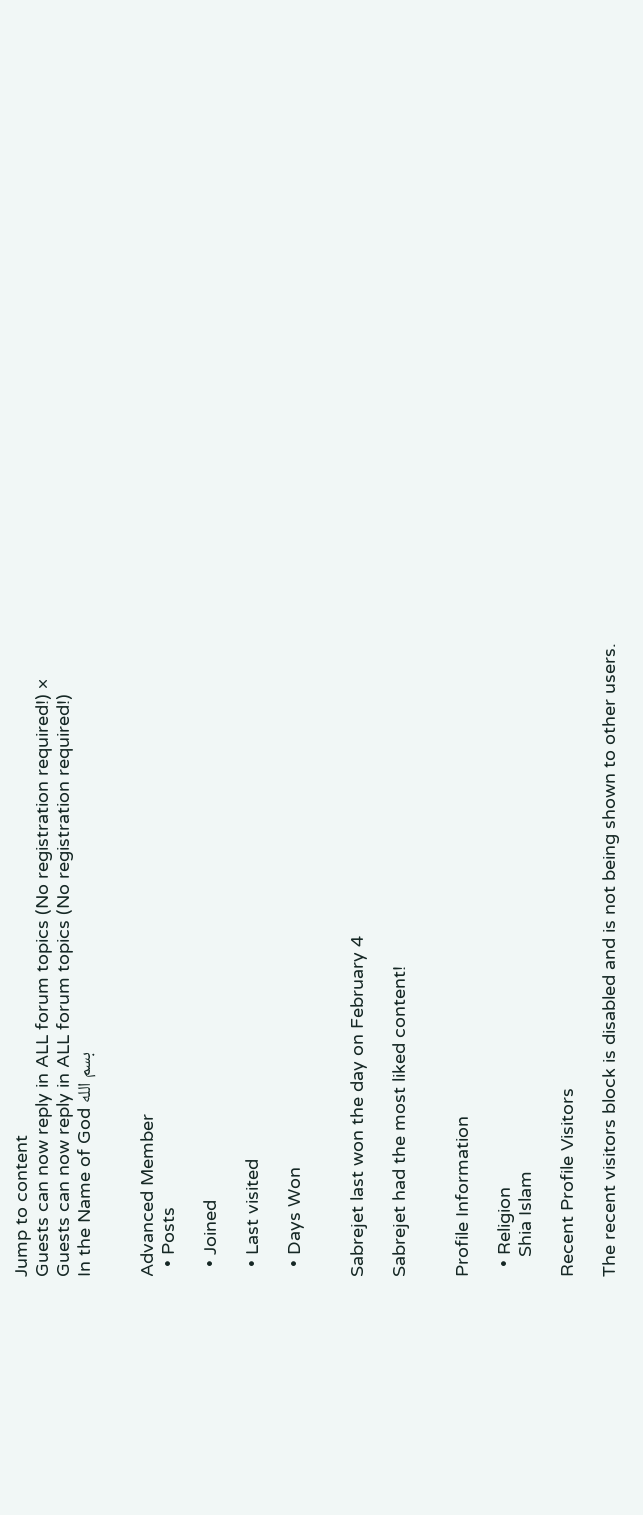Jump to content
Guests can now reply in ALL forum topics (No registration required!) ×
Guests can now reply in ALL forum topics (No registration required!)
In the Name of God بسم الله


Advanced Member
  • Posts

  • Joined

  • Last visited

  • Days Won


Sabrejet last won the day on February 4

Sabrejet had the most liked content!


Profile Information

  • Religion
    Shia Islam

Recent Profile Visitors

The recent visitors block is disabled and is not being shown to other users.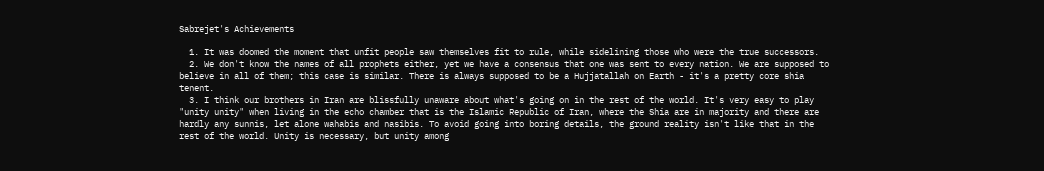Sabrejet's Achievements

  1. It was doomed the moment that unfit people saw themselves fit to rule, while sidelining those who were the true successors.
  2. We don't know the names of all prophets either, yet we have a consensus that one was sent to every nation. We are supposed to believe in all of them; this case is similar. There is always supposed to be a Hujjatallah on Earth - it's a pretty core shia tenent.
  3. I think our brothers in Iran are blissfully unaware about what's going on in the rest of the world. It's very easy to play "unity unity" when living in the echo chamber that is the Islamic Republic of Iran, where the Shia are in majority and there are hardly any sunnis, let alone wahabis and nasibis. To avoid going into boring details, the ground reality isn't like that in the rest of the world. Unity is necessary, but unity among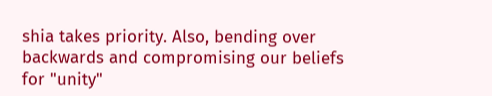shia takes priority. Also, bending over backwards and compromising our beliefs for "unity"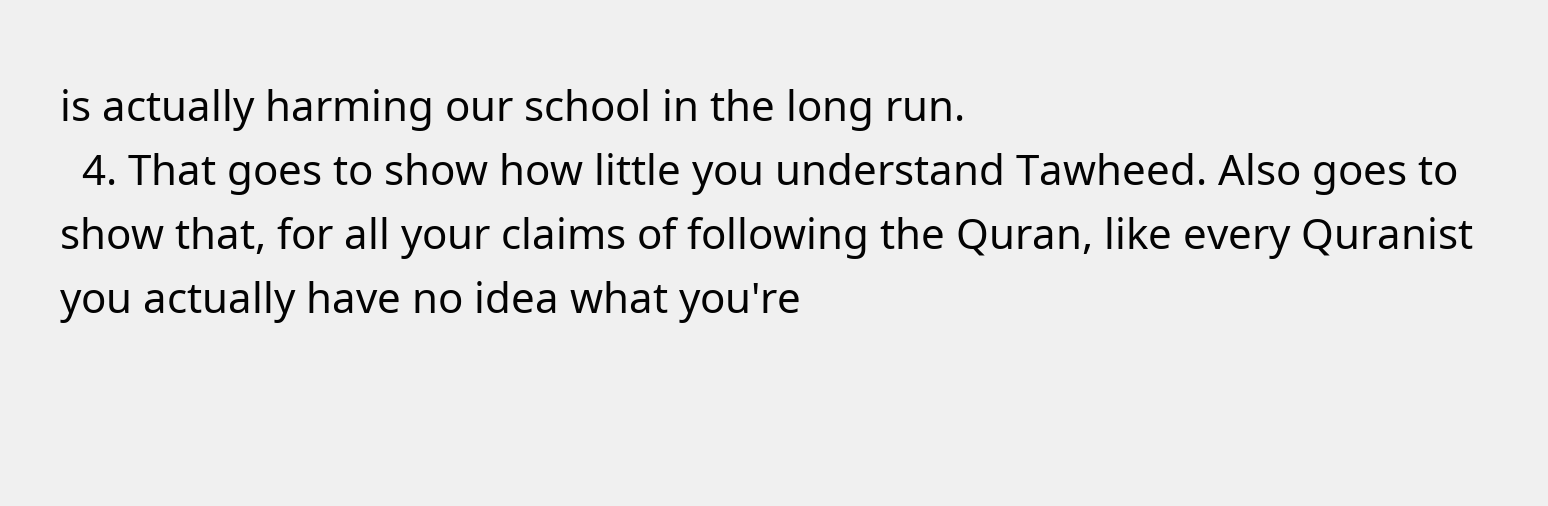is actually harming our school in the long run.
  4. That goes to show how little you understand Tawheed. Also goes to show that, for all your claims of following the Quran, like every Quranist you actually have no idea what you're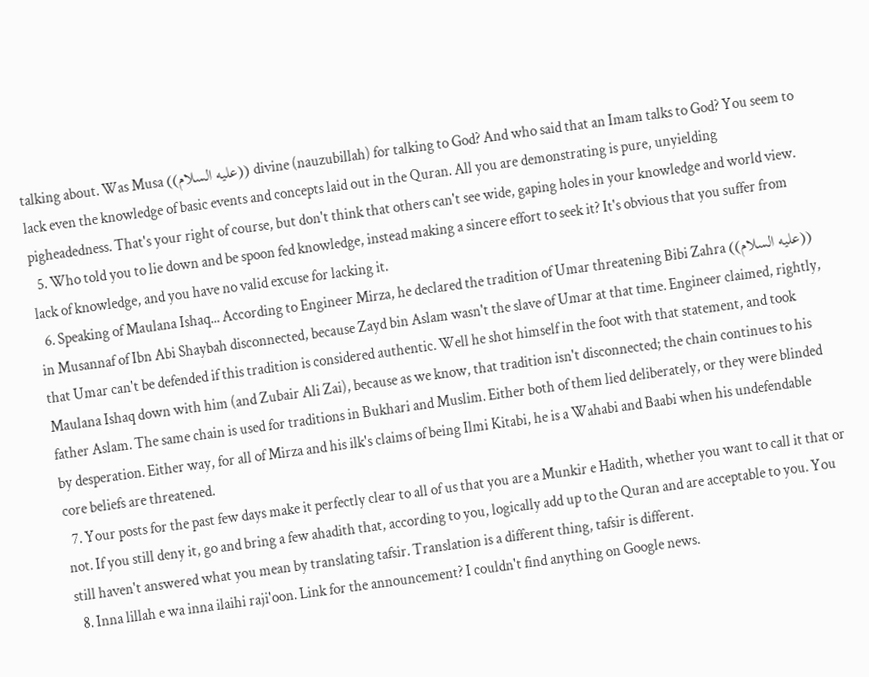talking about. Was Musa ((عليه السلام)) divine (nauzubillah) for talking to God? And who said that an Imam talks to God? You seem to lack even the knowledge of basic events and concepts laid out in the Quran. All you are demonstrating is pure, unyielding pigheadedness. That's your right of course, but don't think that others can't see wide, gaping holes in your knowledge and world view.
  5. Who told you to lie down and be spoon fed knowledge, instead making a sincere effort to seek it? It's obvious that you suffer from lack of knowledge, and you have no valid excuse for lacking it.
  6. Speaking of Maulana Ishaq... According to Engineer Mirza, he declared the tradition of Umar threatening Bibi Zahra ((عليه السلام)) in Musannaf of Ibn Abi Shaybah disconnected, because Zayd bin Aslam wasn't the slave of Umar at that time. Engineer claimed, rightly, that Umar can't be defended if this tradition is considered authentic. Well he shot himself in the foot with that statement, and took Maulana Ishaq down with him (and Zubair Ali Zai), because as we know, that tradition isn't disconnected; the chain continues to his father Aslam. The same chain is used for traditions in Bukhari and Muslim. Either both of them lied deliberately, or they were blinded by desperation. Either way, for all of Mirza and his ilk's claims of being Ilmi Kitabi, he is a Wahabi and Baabi when his undefendable core beliefs are threatened.
  7. Your posts for the past few days make it perfectly clear to all of us that you are a Munkir e Hadith, whether you want to call it that or not. If you still deny it, go and bring a few ahadith that, according to you, logically add up to the Quran and are acceptable to you. You still haven't answered what you mean by translating tafsir. Translation is a different thing, tafsir is different.
  8. Inna lillah e wa inna ilaihi raji'oon. Link for the announcement? I couldn't find anything on Google news.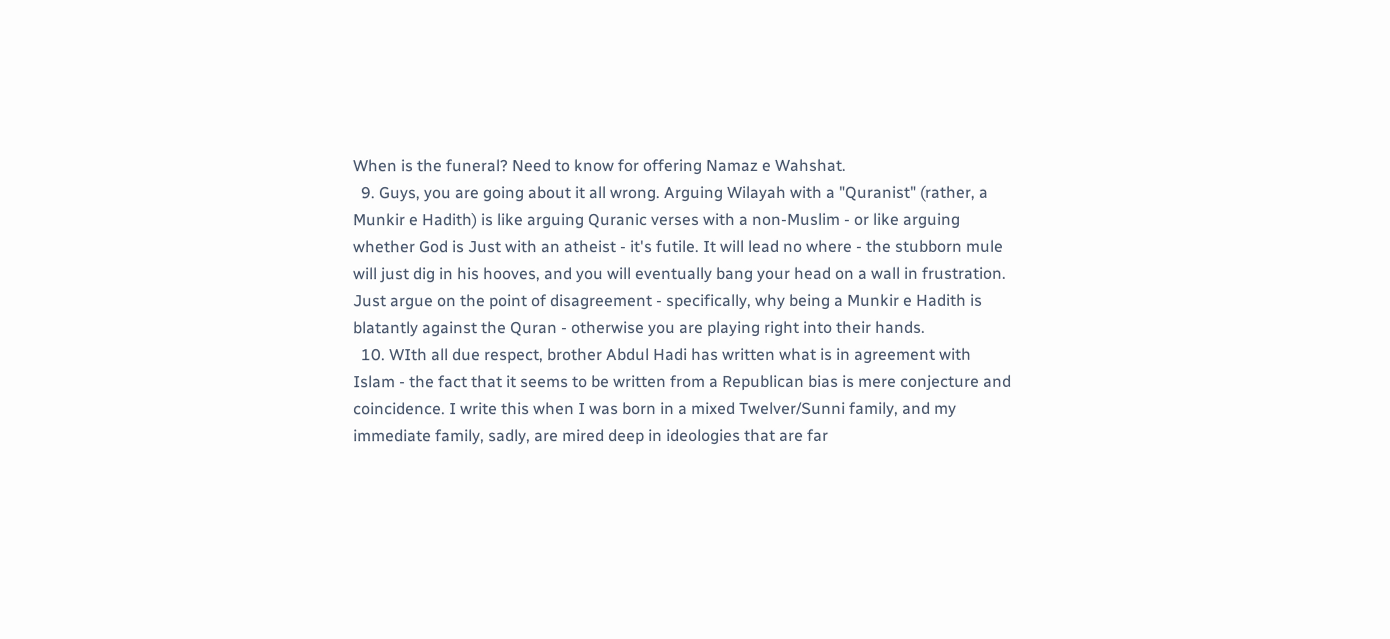When is the funeral? Need to know for offering Namaz e Wahshat.
  9. Guys, you are going about it all wrong. Arguing Wilayah with a "Quranist" (rather, a Munkir e Hadith) is like arguing Quranic verses with a non-Muslim - or like arguing whether God is Just with an atheist - it's futile. It will lead no where - the stubborn mule will just dig in his hooves, and you will eventually bang your head on a wall in frustration. Just argue on the point of disagreement - specifically, why being a Munkir e Hadith is blatantly against the Quran - otherwise you are playing right into their hands.
  10. WIth all due respect, brother Abdul Hadi has written what is in agreement with Islam - the fact that it seems to be written from a Republican bias is mere conjecture and coincidence. I write this when I was born in a mixed Twelver/Sunni family, and my immediate family, sadly, are mired deep in ideologies that are far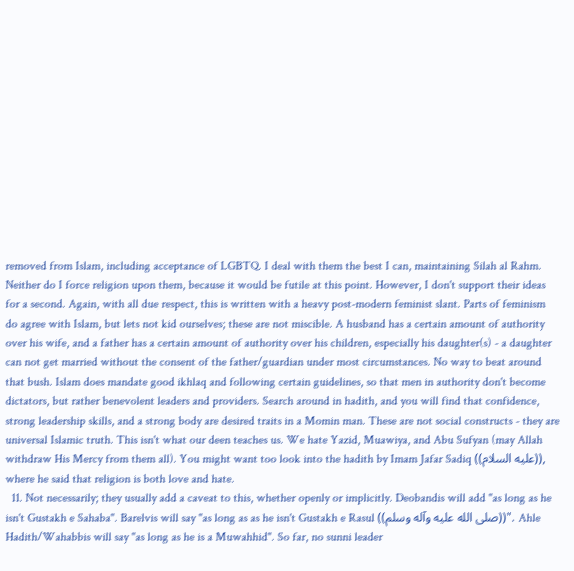removed from Islam, including acceptance of LGBTQ. I deal with them the best I can, maintaining Silah al Rahm. Neither do I force religion upon them, because it would be futile at this point. However, I don't support their ideas for a second. Again, with all due respect, this is written with a heavy post-modern feminist slant. Parts of feminism do agree with Islam, but lets not kid ourselves; these are not miscible. A husband has a certain amount of authority over his wife, and a father has a certain amount of authority over his children, especially his daughter(s) - a daughter can not get married without the consent of the father/guardian under most circumstances. No way to beat around that bush. Islam does mandate good ikhlaq and following certain guidelines, so that men in authority don't become dictators, but rather benevolent leaders and providers. Search around in hadith, and you will find that confidence, strong leadership skills, and a strong body are desired traits in a Momin man. These are not social constructs - they are universal Islamic truth. This isn't what our deen teaches us. We hate Yazid, Muawiya, and Abu Sufyan (may Allah withdraw His Mercy from them all). You might want too look into the hadith by Imam Jafar Sadiq ((عليه السلام)), where he said that religion is both love and hate.
  11. Not necessarily; they usually add a caveat to this, whether openly or implicitly. Deobandis will add "as long as he isn't Gustakh e Sahaba". Barelvis will say "as long as as he isn't Gustakh e Rasul ((صلى الله عليه وآله وسلم))". Ahle Hadith/Wahabbis will say "as long as he is a Muwahhid". So far, no sunni leader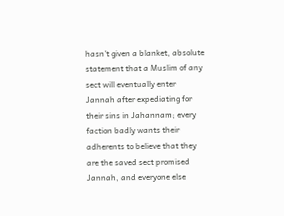hasn't given a blanket, absolute statement that a Muslim of any sect will eventually enter Jannah after expediating for their sins in Jahannam; every faction badly wants their adherents to believe that they are the saved sect promised Jannah, and everyone else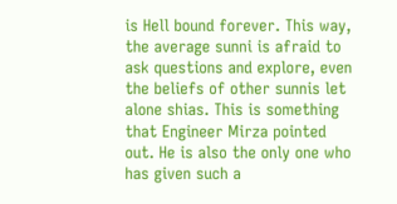is Hell bound forever. This way, the average sunni is afraid to ask questions and explore, even the beliefs of other sunnis let alone shias. This is something that Engineer Mirza pointed out. He is also the only one who has given such a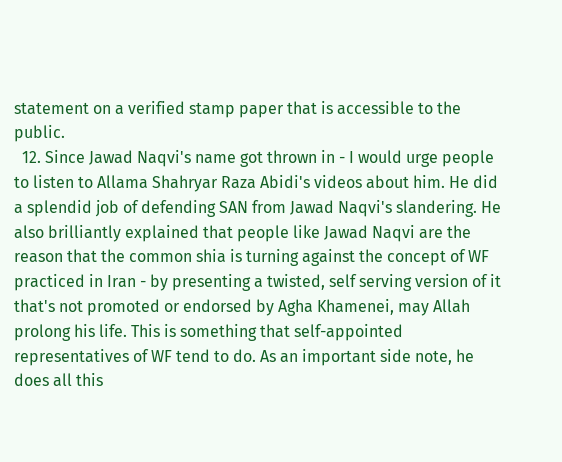statement on a verified stamp paper that is accessible to the public.
  12. Since Jawad Naqvi's name got thrown in - I would urge people to listen to Allama Shahryar Raza Abidi's videos about him. He did a splendid job of defending SAN from Jawad Naqvi's slandering. He also brilliantly explained that people like Jawad Naqvi are the reason that the common shia is turning against the concept of WF practiced in Iran - by presenting a twisted, self serving version of it that's not promoted or endorsed by Agha Khamenei, may Allah prolong his life. This is something that self-appointed representatives of WF tend to do. As an important side note, he does all this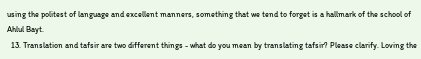using the politest of language and excellent manners, something that we tend to forget is a hallmark of the school of Ahlul Bayt.
  13. Translation and tafsir are two different things - what do you mean by translating tafsir? Please clarify. Loving the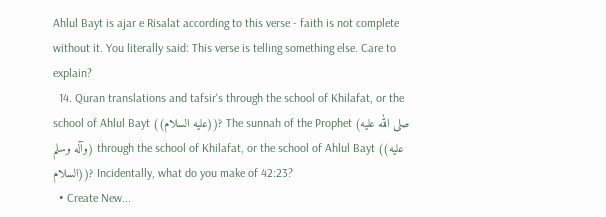Ahlul Bayt is ajar e Risalat according to this verse - faith is not complete without it. You literally said: This verse is telling something else. Care to explain?
  14. Quran translations and tafsir's through the school of Khilafat, or the school of Ahlul Bayt ((عليه السلام))? The sunnah of the Prophet (صلى الله عليه وآله وسلم) through the school of Khilafat, or the school of Ahlul Bayt ((عليه السلام))? Incidentally, what do you make of 42:23?
  • Create New...